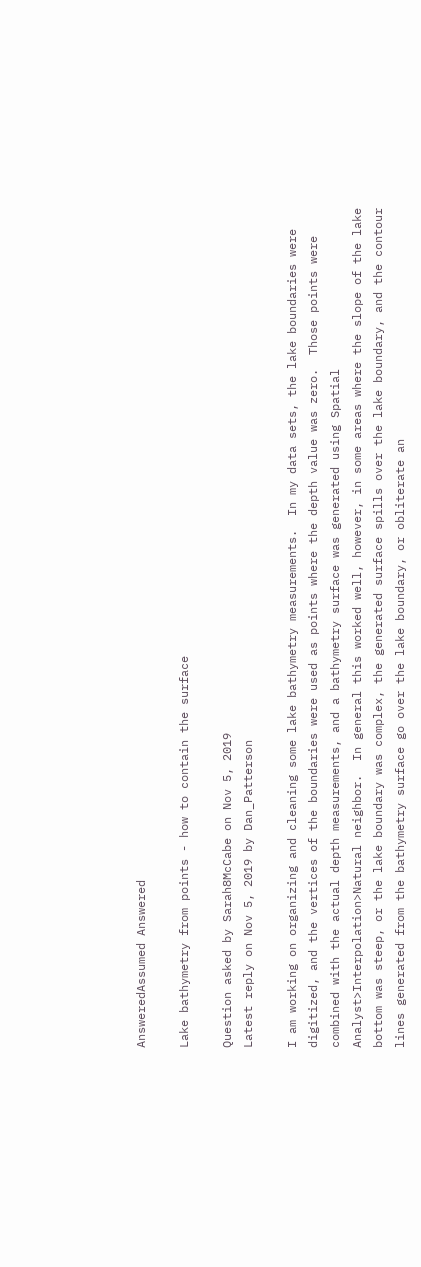AnsweredAssumed Answered

Lake bathymetry from points - how to contain the surface

Question asked by Sarah8McCabe on Nov 5, 2019
Latest reply on Nov 5, 2019 by Dan_Patterson

I am working on organizing and cleaning some lake bathymetry measurements.  In my data sets, the lake boundaries were digitized, and the vertices of the boundaries were used as points where the depth value was zero.  Those points were combined with the actual depth measurements, and a bathymetry surface was generated using Spatial Analyst>Interpolation>Natural neighbor.  In general this worked well, however, in some areas where the slope of the lake bottom was steep, or the lake boundary was complex, the generated surface spills over the lake boundary, and the contour lines generated from the bathymetry surface go over the lake boundary, or obliterate an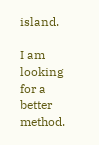island.

I am looking for a better method.